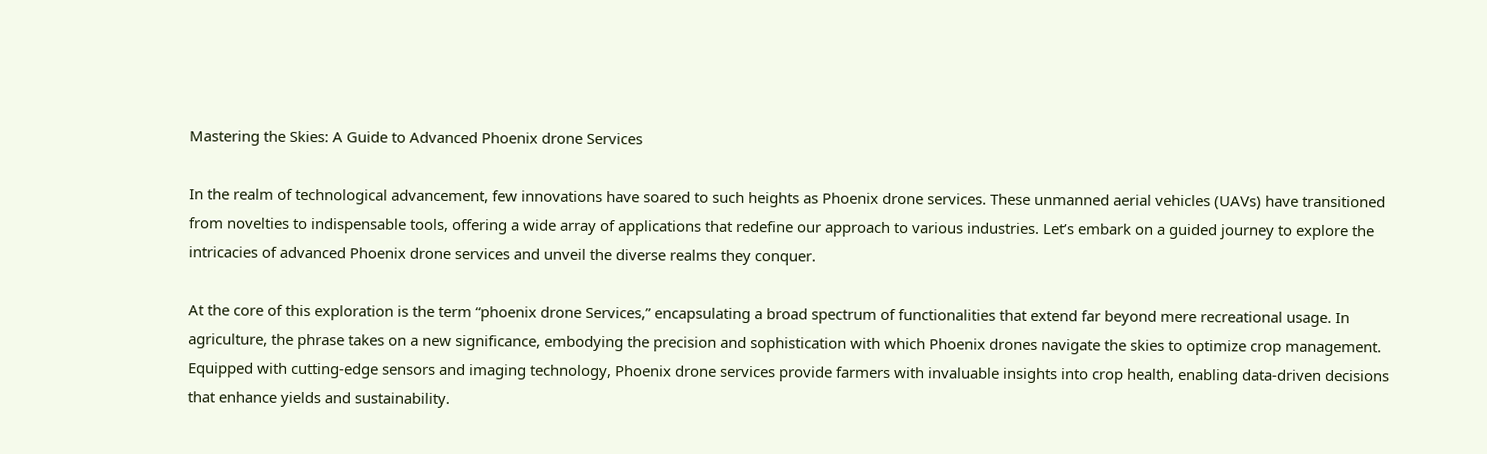Mastering the Skies: A Guide to Advanced Phoenix drone Services

In the realm of technological advancement, few innovations have soared to such heights as Phoenix drone services. These unmanned aerial vehicles (UAVs) have transitioned from novelties to indispensable tools, offering a wide array of applications that redefine our approach to various industries. Let’s embark on a guided journey to explore the intricacies of advanced Phoenix drone services and unveil the diverse realms they conquer.

At the core of this exploration is the term “phoenix drone Services,” encapsulating a broad spectrum of functionalities that extend far beyond mere recreational usage. In agriculture, the phrase takes on a new significance, embodying the precision and sophistication with which Phoenix drones navigate the skies to optimize crop management. Equipped with cutting-edge sensors and imaging technology, Phoenix drone services provide farmers with invaluable insights into crop health, enabling data-driven decisions that enhance yields and sustainability.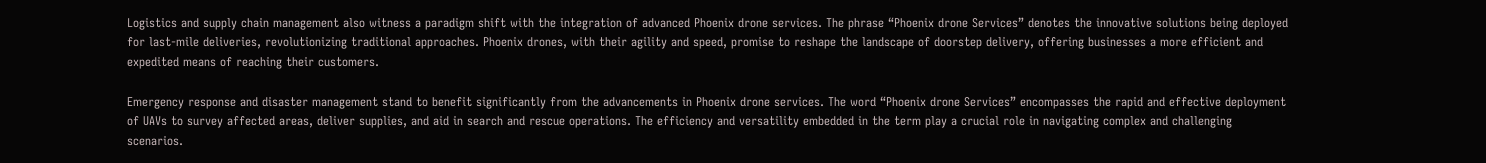Logistics and supply chain management also witness a paradigm shift with the integration of advanced Phoenix drone services. The phrase “Phoenix drone Services” denotes the innovative solutions being deployed for last-mile deliveries, revolutionizing traditional approaches. Phoenix drones, with their agility and speed, promise to reshape the landscape of doorstep delivery, offering businesses a more efficient and expedited means of reaching their customers.

Emergency response and disaster management stand to benefit significantly from the advancements in Phoenix drone services. The word “Phoenix drone Services” encompasses the rapid and effective deployment of UAVs to survey affected areas, deliver supplies, and aid in search and rescue operations. The efficiency and versatility embedded in the term play a crucial role in navigating complex and challenging scenarios.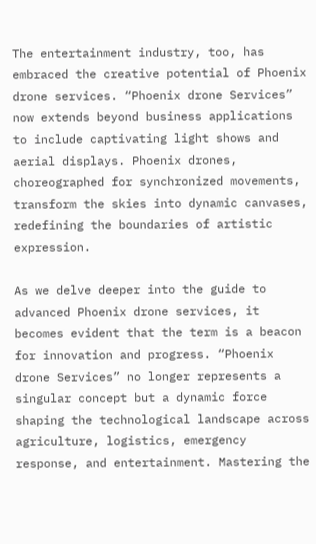The entertainment industry, too, has embraced the creative potential of Phoenix drone services. “Phoenix drone Services” now extends beyond business applications to include captivating light shows and aerial displays. Phoenix drones, choreographed for synchronized movements, transform the skies into dynamic canvases, redefining the boundaries of artistic expression.

As we delve deeper into the guide to advanced Phoenix drone services, it becomes evident that the term is a beacon for innovation and progress. “Phoenix drone Services” no longer represents a singular concept but a dynamic force shaping the technological landscape across agriculture, logistics, emergency response, and entertainment. Mastering the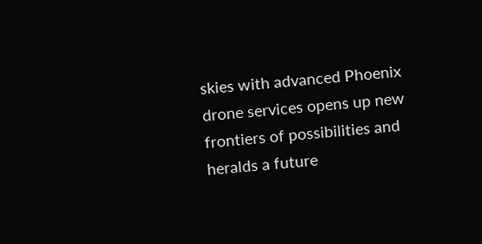skies with advanced Phoenix drone services opens up new frontiers of possibilities and heralds a future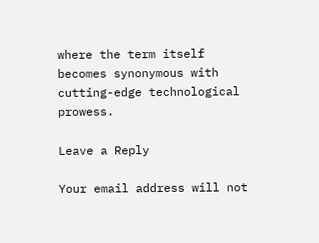where the term itself becomes synonymous with cutting-edge technological prowess.

Leave a Reply

Your email address will not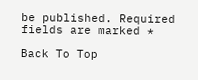be published. Required fields are marked *

Back To Top